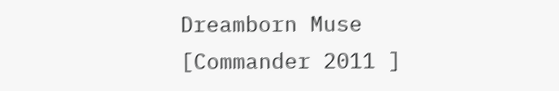Dreamborn Muse
[Commander 2011 ]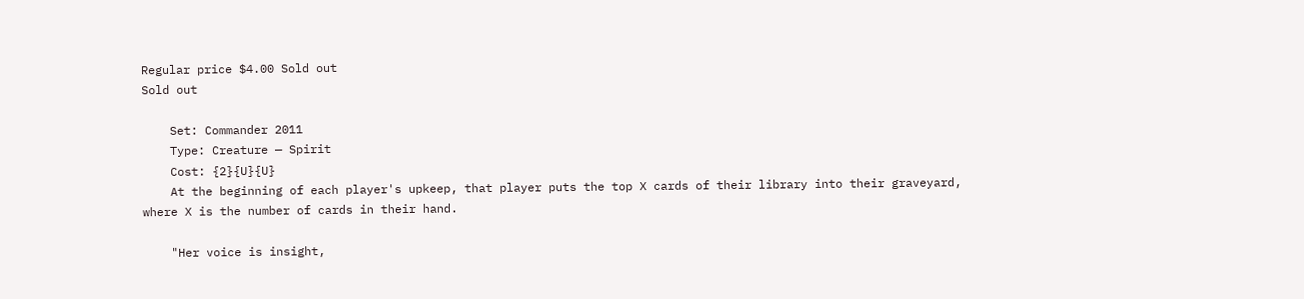Regular price $4.00 Sold out
Sold out

    Set: Commander 2011
    Type: Creature — Spirit
    Cost: {2}{U}{U}
    At the beginning of each player's upkeep, that player puts the top X cards of their library into their graveyard, where X is the number of cards in their hand.

    "Her voice is insight,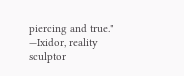piercing and true." —Ixidor, reality sculptor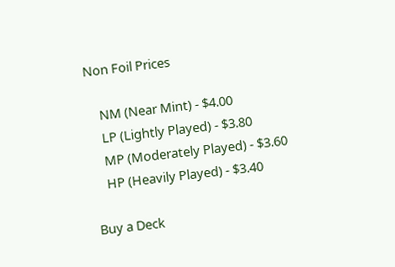Non Foil Prices

    NM (Near Mint) - $4.00
    LP (Lightly Played) - $3.80
    MP (Moderately Played) - $3.60
    HP (Heavily Played) - $3.40

Buy a Deck